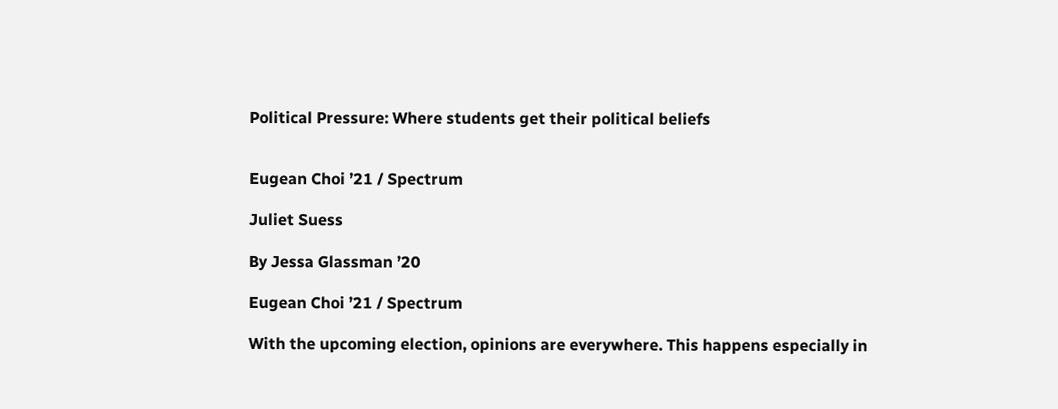Political Pressure: Where students get their political beliefs


Eugean Choi ’21 / Spectrum

Juliet Suess

By Jessa Glassman ’20

Eugean Choi ’21 / Spectrum

With the upcoming election, opinions are everywhere. This happens especially in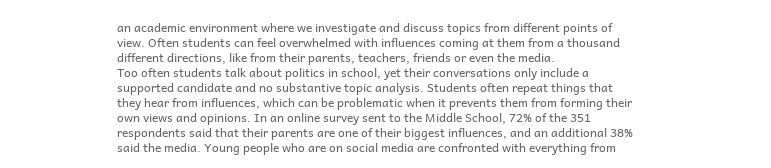an academic environment where we investigate and discuss topics from different points of view. Often students can feel overwhelmed with influences coming at them from a thousand different directions, like from their parents, teachers, friends or even the media.
Too often students talk about politics in school, yet their conversations only include a supported candidate and no substantive topic analysis. Students often repeat things that they hear from influences, which can be problematic when it prevents them from forming their own views and opinions. In an online survey sent to the Middle School, 72% of the 351 respondents said that their parents are one of their biggest influences, and an additional 38% said the media. Young people who are on social media are confronted with everything from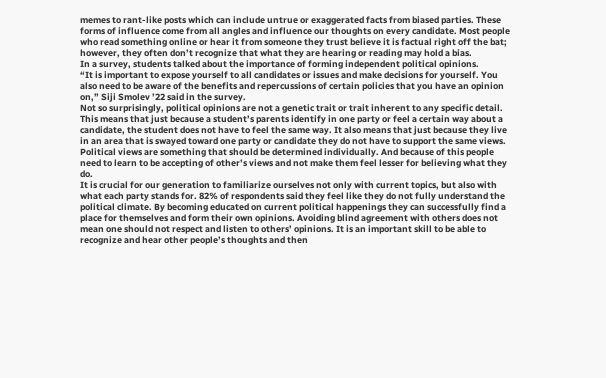memes to rant-like posts which can include untrue or exaggerated facts from biased parties. These forms of influence come from all angles and influence our thoughts on every candidate. Most people who read something online or hear it from someone they trust believe it is factual right off the bat; however, they often don’t recognize that what they are hearing or reading may hold a bias.
In a survey, students talked about the importance of forming independent political opinions.
“It is important to expose yourself to all candidates or issues and make decisions for yourself. You also need to be aware of the benefits and repercussions of certain policies that you have an opinion on,” Siji Smolev ’22 said in the survey.
Not so surprisingly, political opinions are not a genetic trait or trait inherent to any specific detail. This means that just because a student’s parents identify in one party or feel a certain way about a candidate, the student does not have to feel the same way. It also means that just because they live in an area that is swayed toward one party or candidate they do not have to support the same views. Political views are something that should be determined individually. And because of this people need to learn to be accepting of other’s views and not make them feel lesser for believing what they do.
It is crucial for our generation to familiarize ourselves not only with current topics, but also with what each party stands for. 82% of respondents said they feel like they do not fully understand the political climate. By becoming educated on current political happenings they can successfully find a place for themselves and form their own opinions. Avoiding blind agreement with others does not mean one should not respect and listen to others’ opinions. It is an important skill to be able to recognize and hear other people’s thoughts and then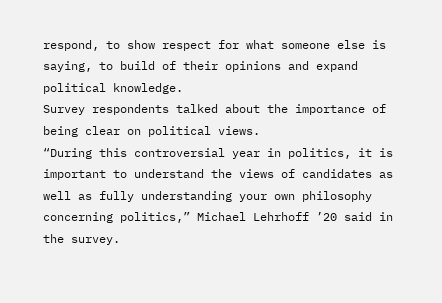respond, to show respect for what someone else is saying, to build of their opinions and expand political knowledge.
Survey respondents talked about the importance of being clear on political views.
“During this controversial year in politics, it is important to understand the views of candidates as well as fully understanding your own philosophy concerning politics,” Michael Lehrhoff ’20 said in the survey.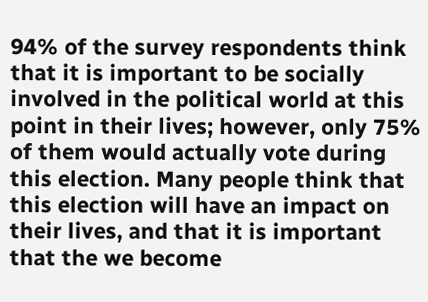94% of the survey respondents think that it is important to be socially involved in the political world at this point in their lives; however, only 75% of them would actually vote during this election. Many people think that this election will have an impact on their lives, and that it is important that the we become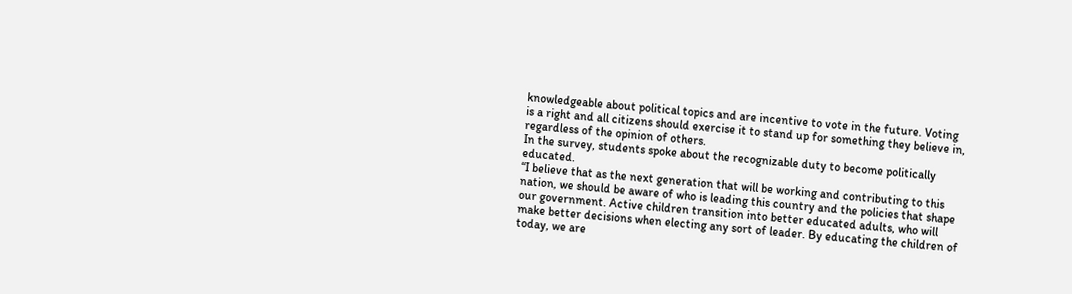knowledgeable about political topics and are incentive to vote in the future. Voting is a right and all citizens should exercise it to stand up for something they believe in, regardless of the opinion of others.
In the survey, students spoke about the recognizable duty to become politically educated.
“I believe that as the next generation that will be working and contributing to this nation, we should be aware of who is leading this country and the policies that shape our government. Active children transition into better educated adults, who will make better decisions when electing any sort of leader. By educating the children of today, we are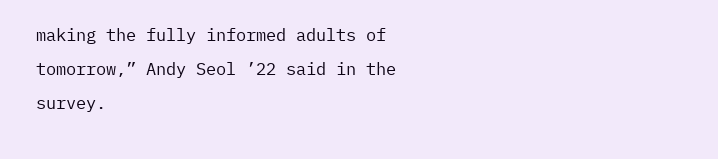making the fully informed adults of tomorrow,” Andy Seol ’22 said in the survey.